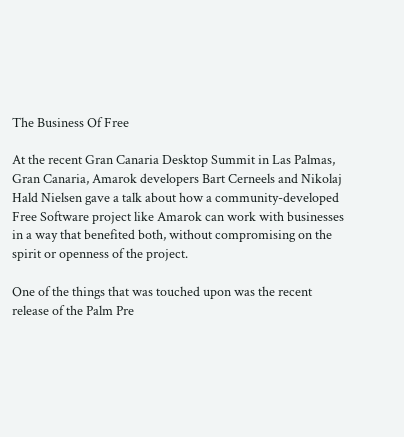The Business Of Free

At the recent Gran Canaria Desktop Summit in Las Palmas, Gran Canaria, Amarok developers Bart Cerneels and Nikolaj Hald Nielsen gave a talk about how a community-developed Free Software project like Amarok can work with businesses in a way that benefited both, without compromising on the spirit or openness of the project.

One of the things that was touched upon was the recent release of the Palm Pre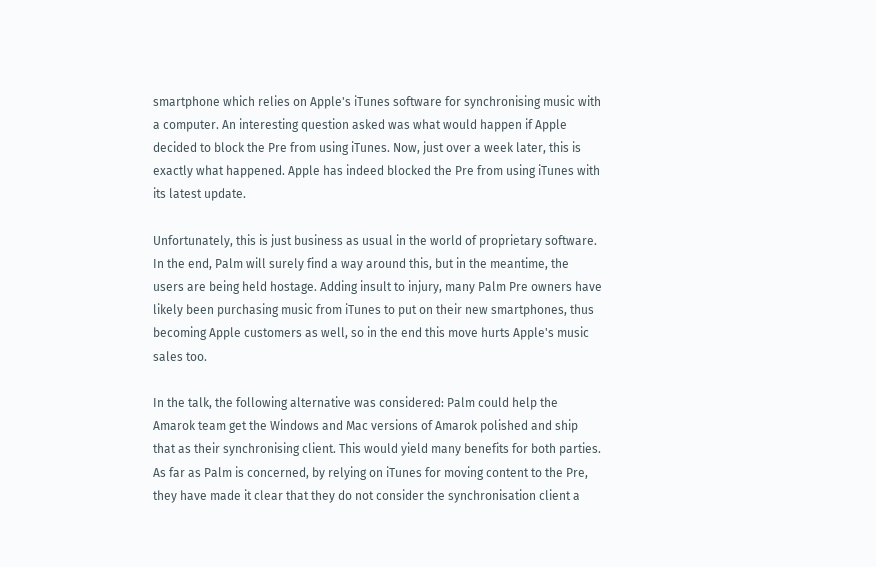smartphone which relies on Apple's iTunes software for synchronising music with a computer. An interesting question asked was what would happen if Apple decided to block the Pre from using iTunes. Now, just over a week later, this is exactly what happened. Apple has indeed blocked the Pre from using iTunes with its latest update.

Unfortunately, this is just business as usual in the world of proprietary software. In the end, Palm will surely find a way around this, but in the meantime, the users are being held hostage. Adding insult to injury, many Palm Pre owners have likely been purchasing music from iTunes to put on their new smartphones, thus becoming Apple customers as well, so in the end this move hurts Apple's music sales too.

In the talk, the following alternative was considered: Palm could help the Amarok team get the Windows and Mac versions of Amarok polished and ship that as their synchronising client. This would yield many benefits for both parties. As far as Palm is concerned, by relying on iTunes for moving content to the Pre, they have made it clear that they do not consider the synchronisation client a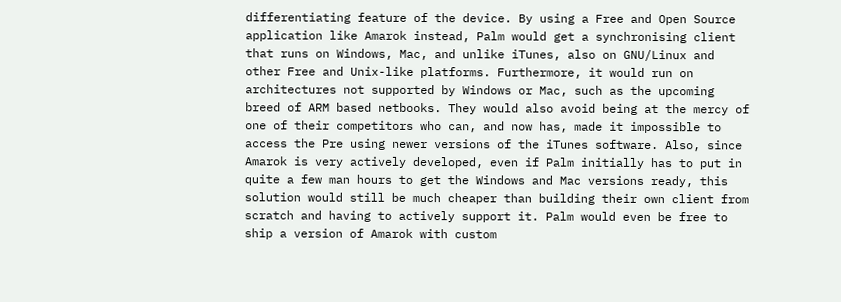differentiating feature of the device. By using a Free and Open Source application like Amarok instead, Palm would get a synchronising client that runs on Windows, Mac, and unlike iTunes, also on GNU/Linux and other Free and Unix-like platforms. Furthermore, it would run on architectures not supported by Windows or Mac, such as the upcoming breed of ARM based netbooks. They would also avoid being at the mercy of one of their competitors who can, and now has, made it impossible to access the Pre using newer versions of the iTunes software. Also, since Amarok is very actively developed, even if Palm initially has to put in quite a few man hours to get the Windows and Mac versions ready, this solution would still be much cheaper than building their own client from scratch and having to actively support it. Palm would even be free to ship a version of Amarok with custom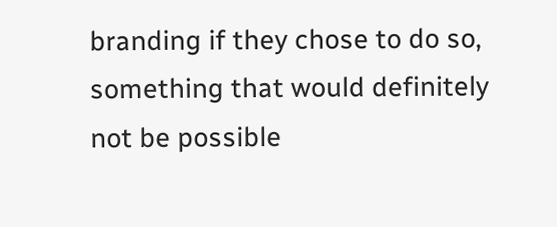branding if they chose to do so, something that would definitely not be possible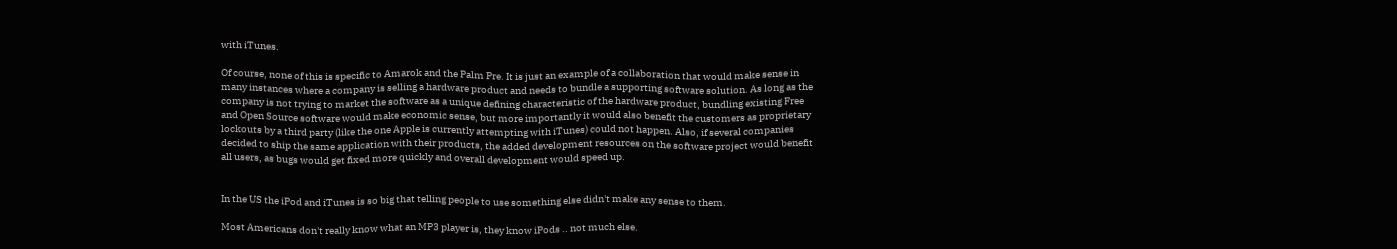with iTunes.

Of course, none of this is specific to Amarok and the Palm Pre. It is just an example of a collaboration that would make sense in many instances where a company is selling a hardware product and needs to bundle a supporting software solution. As long as the company is not trying to market the software as a unique defining characteristic of the hardware product, bundling existing Free and Open Source software would make economic sense, but more importantly it would also benefit the customers as proprietary lockouts by a third party (like the one Apple is currently attempting with iTunes) could not happen. Also, if several companies decided to ship the same application with their products, the added development resources on the software project would benefit all users, as bugs would get fixed more quickly and overall development would speed up.


In the US the iPod and iTunes is so big that telling people to use something else didn't make any sense to them.

Most Americans don't really know what an MP3 player is, they know iPods .. not much else.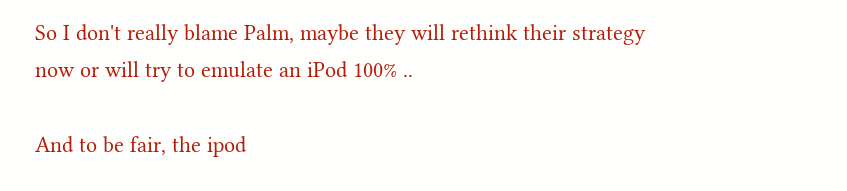So I don't really blame Palm, maybe they will rethink their strategy now or will try to emulate an iPod 100% ..

And to be fair, the ipod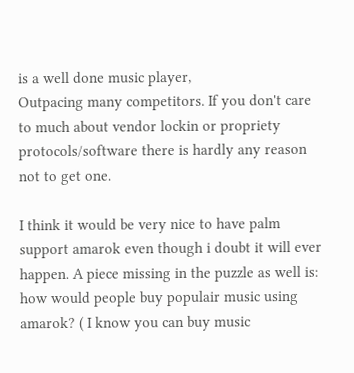is a well done music player,
Outpacing many competitors. If you don't care to much about vendor lockin or propriety protocols/software there is hardly any reason not to get one.

I think it would be very nice to have palm support amarok even though i doubt it will ever happen. A piece missing in the puzzle as well is: how would people buy populair music using amarok? ( I know you can buy music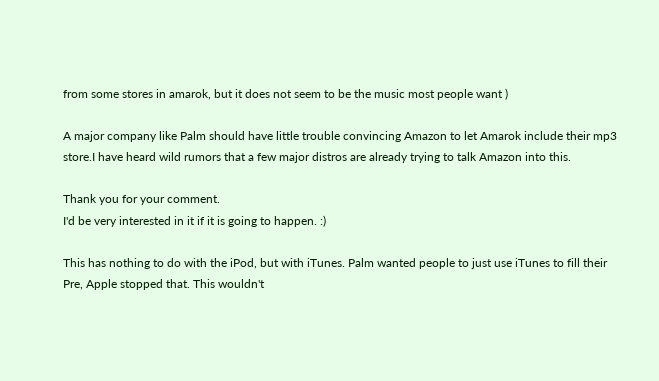from some stores in amarok, but it does not seem to be the music most people want )

A major company like Palm should have little trouble convincing Amazon to let Amarok include their mp3 store.I have heard wild rumors that a few major distros are already trying to talk Amazon into this.

Thank you for your comment.
I'd be very interested in it if it is going to happen. :)

This has nothing to do with the iPod, but with iTunes. Palm wanted people to just use iTunes to fill their Pre, Apple stopped that. This wouldn't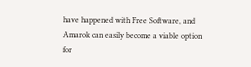have happened with Free Software, and Amarok can easily become a viable option for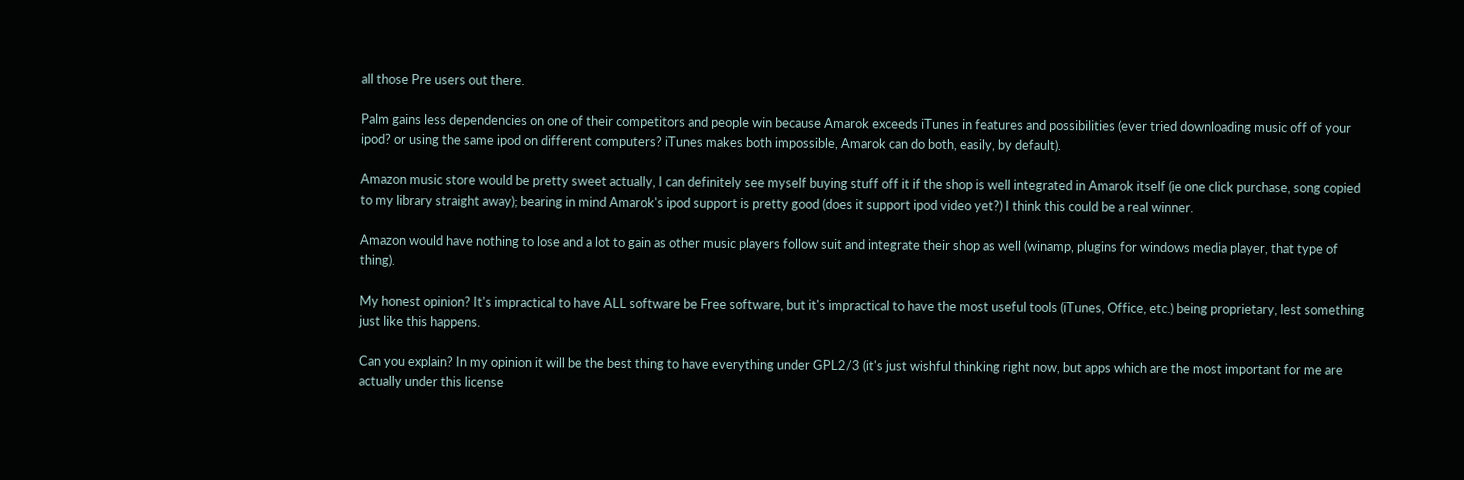all those Pre users out there.

Palm gains less dependencies on one of their competitors and people win because Amarok exceeds iTunes in features and possibilities (ever tried downloading music off of your ipod? or using the same ipod on different computers? iTunes makes both impossible, Amarok can do both, easily, by default).

Amazon music store would be pretty sweet actually, I can definitely see myself buying stuff off it if the shop is well integrated in Amarok itself (ie one click purchase, song copied to my library straight away); bearing in mind Amarok's ipod support is pretty good (does it support ipod video yet?) I think this could be a real winner.

Amazon would have nothing to lose and a lot to gain as other music players follow suit and integrate their shop as well (winamp, plugins for windows media player, that type of thing).

My honest opinion? It's impractical to have ALL software be Free software, but it's impractical to have the most useful tools (iTunes, Office, etc.) being proprietary, lest something just like this happens.

Can you explain? In my opinion it will be the best thing to have everything under GPL2/3 (it's just wishful thinking right now, but apps which are the most important for me are actually under this license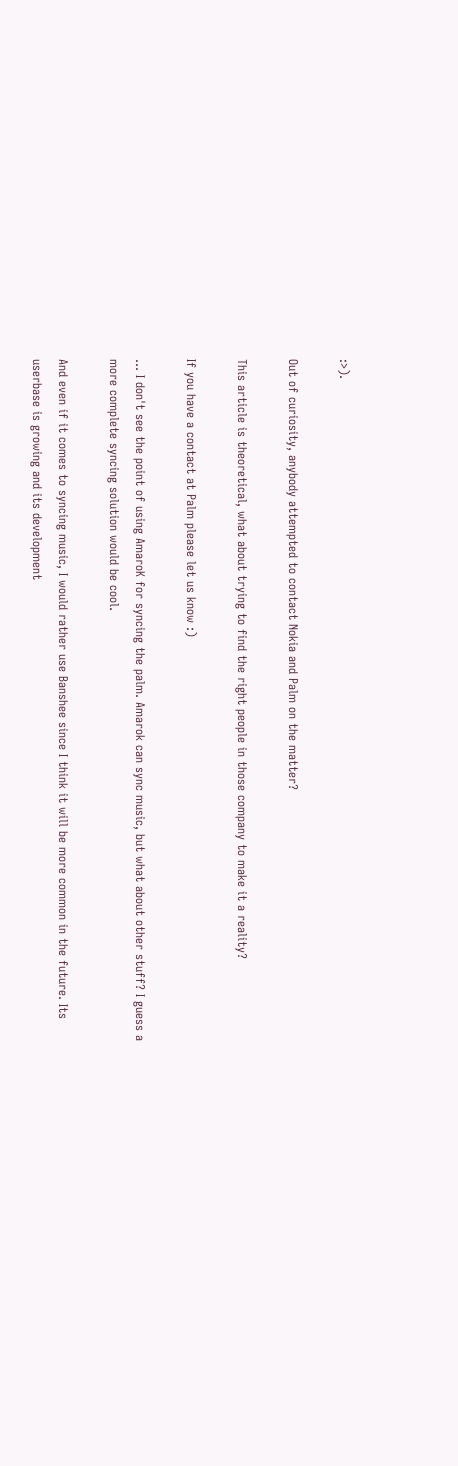:>).

Out of curiosity, anybody attempted to contact Nokia and Palm on the matter?

This article is theoretical, what about trying to find the right people in those company to make it a reality?

If you have a contact at Palm please let us know :)

... I don't see the point of using AmaroK for syncing the palm. Amarok can sync music, but what about other stuff? I guess a more complete syncing solution would be cool.

And even if it comes to syncing music, I would rather use Banshee since I think it will be more common in the future. Its userbase is growing and its development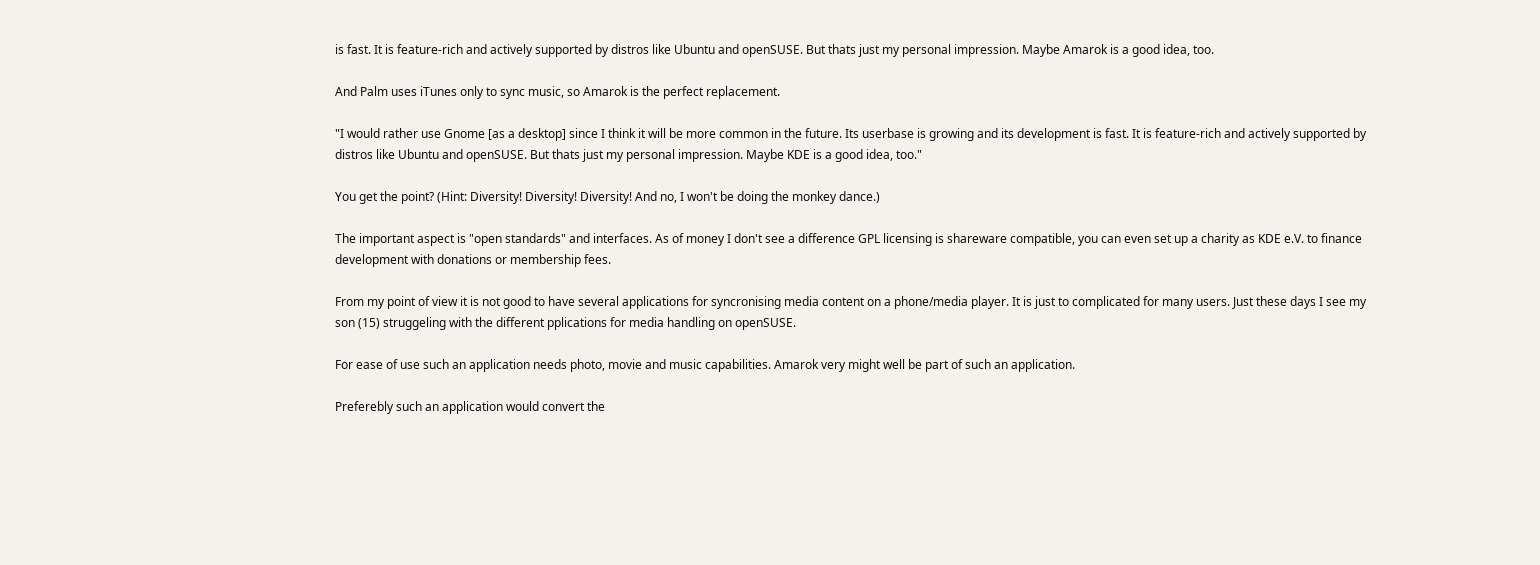is fast. It is feature-rich and actively supported by distros like Ubuntu and openSUSE. But thats just my personal impression. Maybe Amarok is a good idea, too.

And Palm uses iTunes only to sync music, so Amarok is the perfect replacement.

"I would rather use Gnome [as a desktop] since I think it will be more common in the future. Its userbase is growing and its development is fast. It is feature-rich and actively supported by distros like Ubuntu and openSUSE. But thats just my personal impression. Maybe KDE is a good idea, too."

You get the point? (Hint: Diversity! Diversity! Diversity! And no, I won't be doing the monkey dance.)

The important aspect is "open standards" and interfaces. As of money I don't see a difference GPL licensing is shareware compatible, you can even set up a charity as KDE e.V. to finance development with donations or membership fees.

From my point of view it is not good to have several applications for syncronising media content on a phone/media player. It is just to complicated for many users. Just these days I see my son (15) struggeling with the different pplications for media handling on openSUSE.

For ease of use such an application needs photo, movie and music capabilities. Amarok very might well be part of such an application.

Preferebly such an application would convert the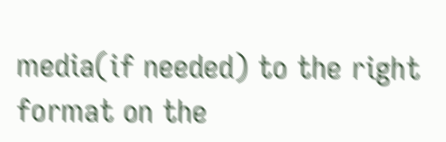media(if needed) to the right format on the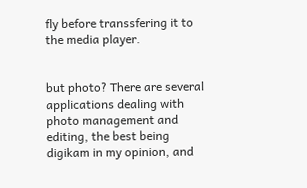fly before transsfering it to the media player.


but photo? There are several applications dealing with photo management and editing, the best being digikam in my opinion, and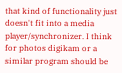that kind of functionality just doesn't fit into a media player/synchronizer. I think for photos digikam or a similar program should be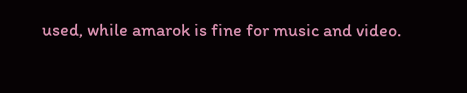used, while amarok is fine for music and video.